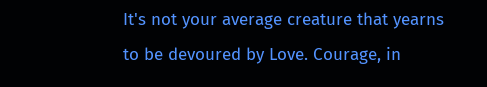It's not your average creature that yearns to be devoured by Love. Courage, in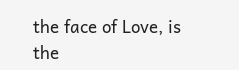the face of Love, is the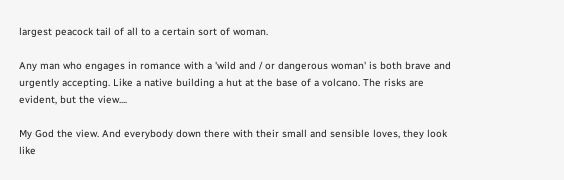largest peacock tail of all to a certain sort of woman.

Any man who engages in romance with a 'wild and / or dangerous woman' is both brave and urgently accepting. Like a native building a hut at the base of a volcano. The risks are evident, but the view....

My God the view. And everybody down there with their small and sensible loves, they look like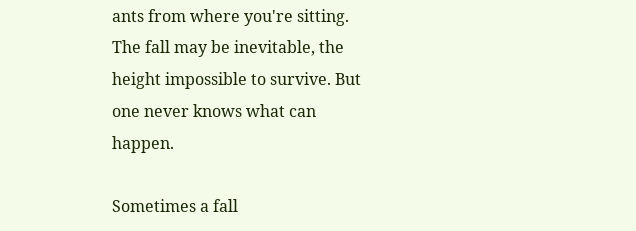ants from where you're sitting. The fall may be inevitable, the height impossible to survive. But one never knows what can happen.

Sometimes a fall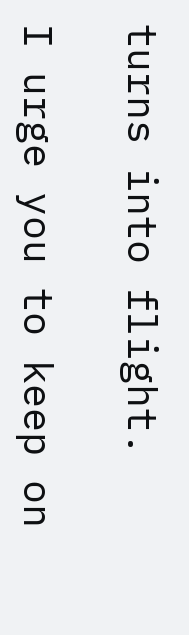turns into flight.

I urge you to keep on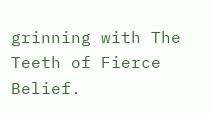grinning with The Teeth of Fierce Belief.